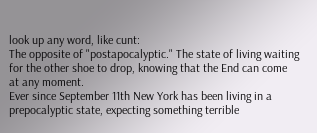look up any word, like cunt:
The opposite of "postapocalyptic." The state of living waiting for the other shoe to drop, knowing that the End can come at any moment.
Ever since September 11th New York has been living in a prepocalyptic state, expecting something terrible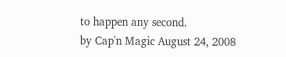to happen any second.
by Cap'n Magic August 24, 2008